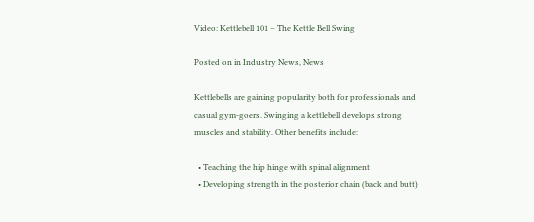Video: Kettlebell 101 – The Kettle Bell Swing

Posted on in Industry News, News

Kettlebells are gaining popularity both for professionals and casual gym-goers. Swinging a kettlebell develops strong muscles and stability. Other benefits include:

  • Teaching the hip hinge with spinal alignment
  • Developing strength in the posterior chain (back and butt)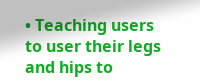• Teaching users to user their legs and hips to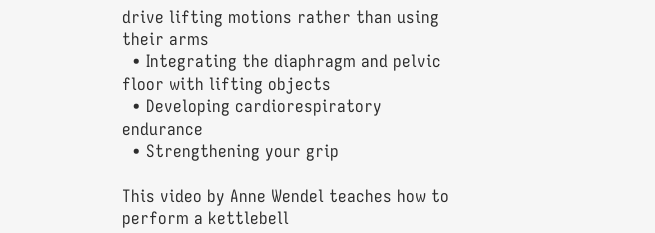drive lifting motions rather than using their arms
  • Integrating the diaphragm and pelvic floor with lifting objects
  • Developing cardiorespiratory endurance
  • Strengthening your grip

This video by Anne Wendel teaches how to perform a kettlebell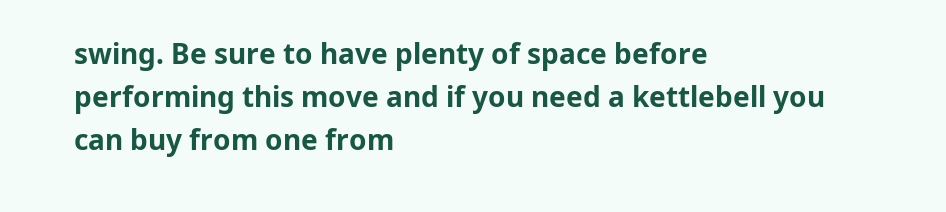swing. Be sure to have plenty of space before performing this move and if you need a kettlebell you can buy from one from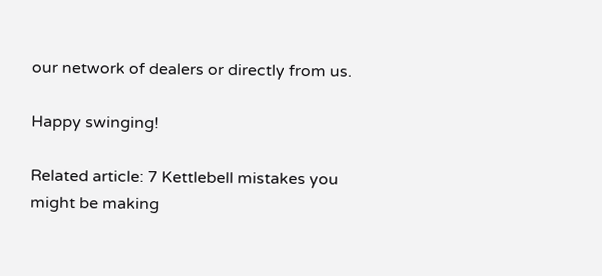our network of dealers or directly from us.

Happy swinging!

Related article: 7 Kettlebell mistakes you might be making